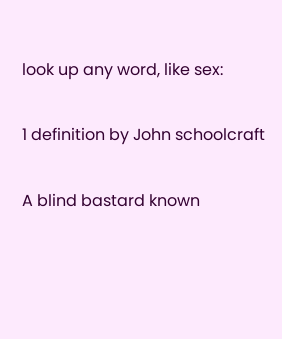look up any word, like sex:

1 definition by John schoolcraft

A blind bastard known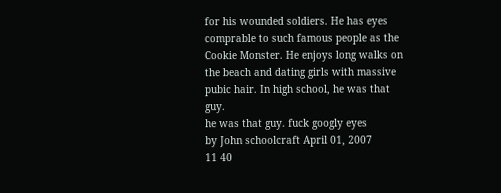for his wounded soldiers. He has eyes comprable to such famous people as the Cookie Monster. He enjoys long walks on the beach and dating girls with massive pubic hair. In high school, he was that guy.
he was that guy. fuck googly eyes
by John schoolcraft April 01, 2007
11 40